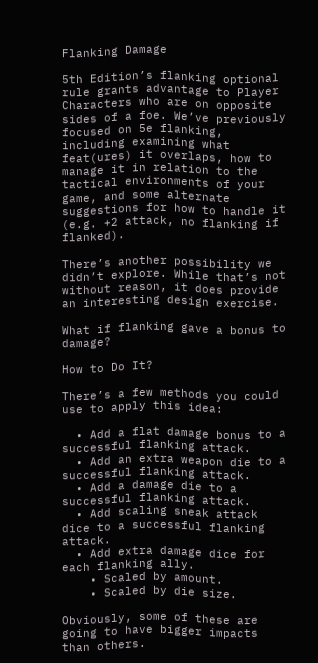Flanking Damage

5th Edition’s flanking optional rule grants advantage to Player Characters who are on opposite sides of a foe. We’ve previously focused on 5e flanking, including examining what feat(ures) it overlaps, how to manage it in relation to the tactical environments of your game, and some alternate suggestions for how to handle it (e.g. +2 attack, no flanking if flanked).

There’s another possibility we didn’t explore. While that’s not without reason, it does provide an interesting design exercise.

What if flanking gave a bonus to damage?

How to Do It?

There’s a few methods you could use to apply this idea:

  • Add a flat damage bonus to a successful flanking attack.
  • Add an extra weapon die to a successful flanking attack.
  • Add a damage die to a successful flanking attack.
  • Add scaling sneak attack dice to a successful flanking attack.
  • Add extra damage dice for each flanking ally.
    • Scaled by amount.
    • Scaled by die size.

Obviously, some of these are going to have bigger impacts than others.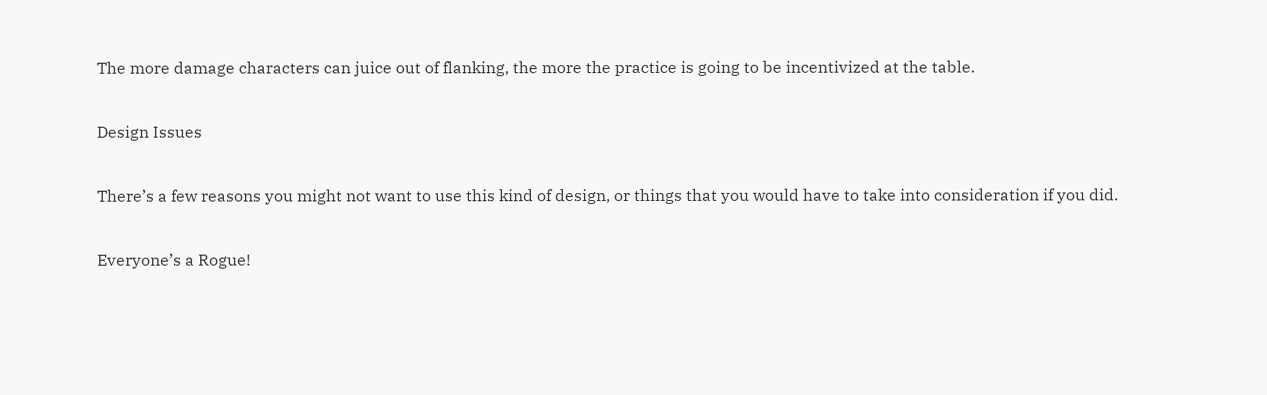The more damage characters can juice out of flanking, the more the practice is going to be incentivized at the table.

Design Issues

There’s a few reasons you might not want to use this kind of design, or things that you would have to take into consideration if you did.

Everyone’s a Rogue!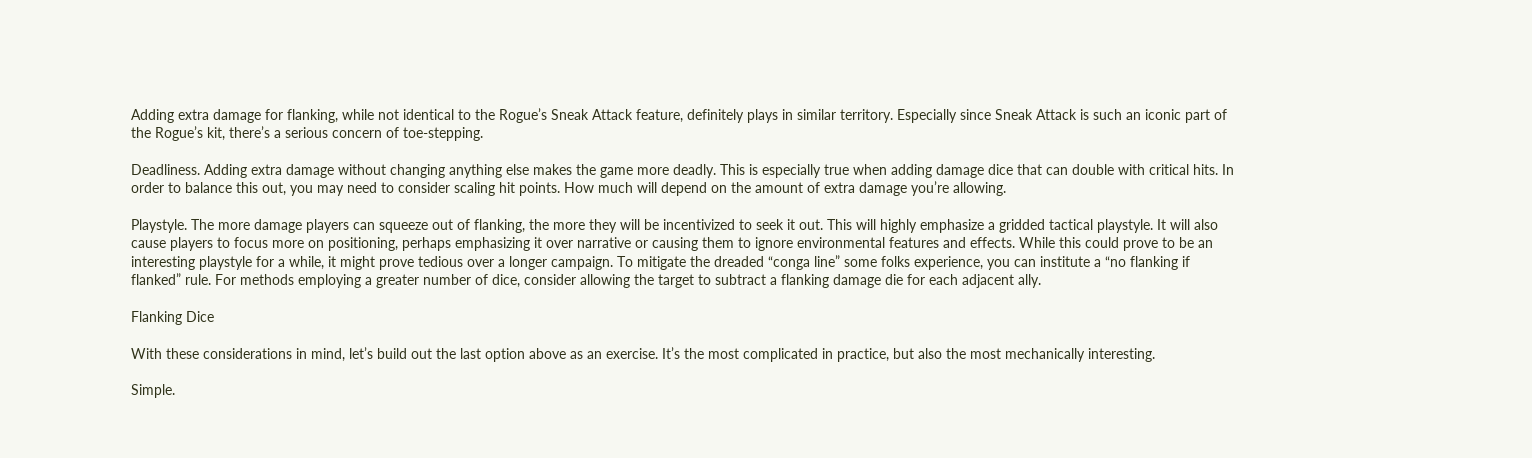Adding extra damage for flanking, while not identical to the Rogue’s Sneak Attack feature, definitely plays in similar territory. Especially since Sneak Attack is such an iconic part of the Rogue’s kit, there’s a serious concern of toe-stepping.

Deadliness. Adding extra damage without changing anything else makes the game more deadly. This is especially true when adding damage dice that can double with critical hits. In order to balance this out, you may need to consider scaling hit points. How much will depend on the amount of extra damage you’re allowing.

Playstyle. The more damage players can squeeze out of flanking, the more they will be incentivized to seek it out. This will highly emphasize a gridded tactical playstyle. It will also cause players to focus more on positioning, perhaps emphasizing it over narrative or causing them to ignore environmental features and effects. While this could prove to be an interesting playstyle for a while, it might prove tedious over a longer campaign. To mitigate the dreaded “conga line” some folks experience, you can institute a “no flanking if flanked” rule. For methods employing a greater number of dice, consider allowing the target to subtract a flanking damage die for each adjacent ally.

Flanking Dice

With these considerations in mind, let’s build out the last option above as an exercise. It’s the most complicated in practice, but also the most mechanically interesting.

Simple.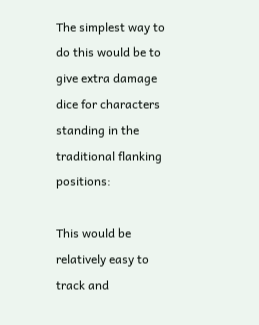The simplest way to do this would be to give extra damage dice for characters standing in the traditional flanking positions:

This would be relatively easy to track and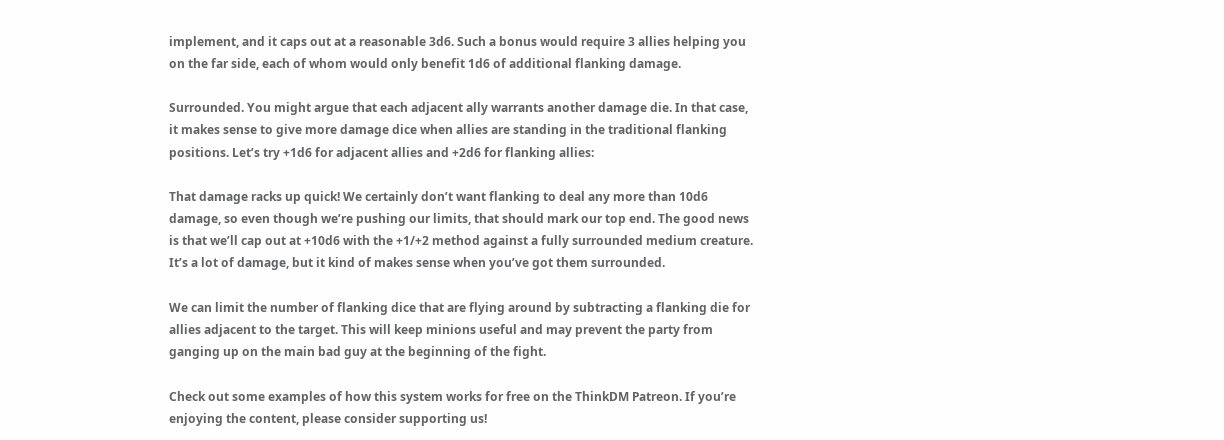implement, and it caps out at a reasonable 3d6. Such a bonus would require 3 allies helping you on the far side, each of whom would only benefit 1d6 of additional flanking damage.

Surrounded. You might argue that each adjacent ally warrants another damage die. In that case, it makes sense to give more damage dice when allies are standing in the traditional flanking positions. Let’s try +1d6 for adjacent allies and +2d6 for flanking allies:

That damage racks up quick! We certainly don’t want flanking to deal any more than 10d6 damage, so even though we’re pushing our limits, that should mark our top end. The good news is that we’ll cap out at +10d6 with the +1/+2 method against a fully surrounded medium creature. It’s a lot of damage, but it kind of makes sense when you’ve got them surrounded.

We can limit the number of flanking dice that are flying around by subtracting a flanking die for allies adjacent to the target. This will keep minions useful and may prevent the party from ganging up on the main bad guy at the beginning of the fight.

Check out some examples of how this system works for free on the ThinkDM Patreon. If you’re enjoying the content, please consider supporting us!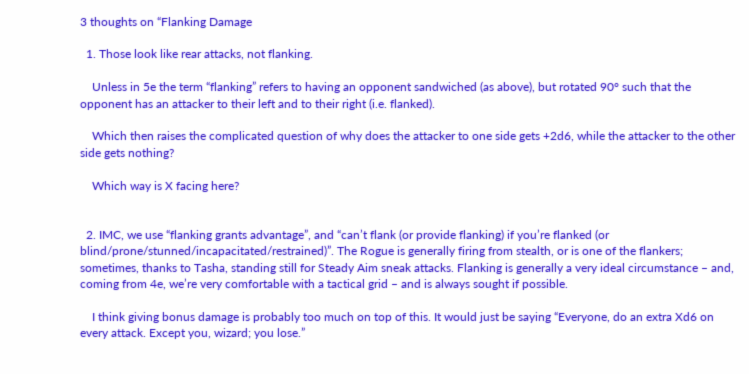3 thoughts on “Flanking Damage

  1. Those look like rear attacks, not flanking.

    Unless in 5e the term “flanking” refers to having an opponent sandwiched (as above), but rotated 90° such that the opponent has an attacker to their left and to their right (i.e. flanked).

    Which then raises the complicated question of why does the attacker to one side gets +2d6, while the attacker to the other side gets nothing?

    Which way is X facing here?


  2. IMC, we use “flanking grants advantage”, and “can’t flank (or provide flanking) if you’re flanked (or blind/prone/stunned/incapacitated/restrained)”. The Rogue is generally firing from stealth, or is one of the flankers; sometimes, thanks to Tasha, standing still for Steady Aim sneak attacks. Flanking is generally a very ideal circumstance – and, coming from 4e, we’re very comfortable with a tactical grid – and is always sought if possible.

    I think giving bonus damage is probably too much on top of this. It would just be saying “Everyone, do an extra Xd6 on every attack. Except you, wizard; you lose.”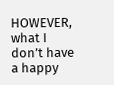HOWEVER, what I don’t have a happy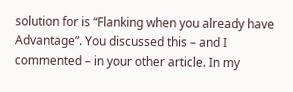solution for is “Flanking when you already have Advantage”. You discussed this – and I commented – in your other article. In my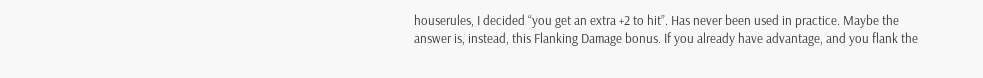houserules, I decided “you get an extra +2 to hit”. Has never been used in practice. Maybe the answer is, instead, this Flanking Damage bonus. If you already have advantage, and you flank the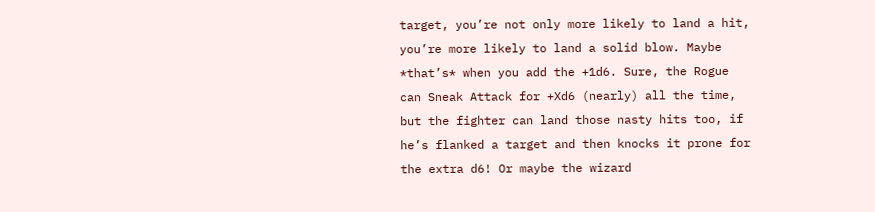target, you’re not only more likely to land a hit, you’re more likely to land a solid blow. Maybe *that’s* when you add the +1d6. Sure, the Rogue can Sneak Attack for +Xd6 (nearly) all the time, but the fighter can land those nasty hits too, if he’s flanked a target and then knocks it prone for the extra d6! Or maybe the wizard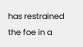has restrained the foe in a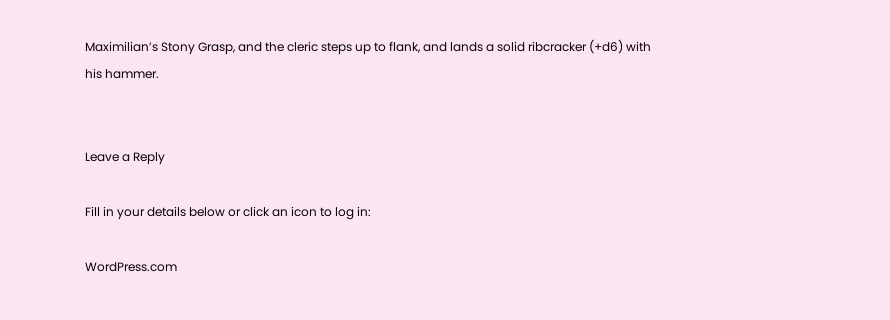Maximilian’s Stony Grasp, and the cleric steps up to flank, and lands a solid ribcracker (+d6) with his hammer.


Leave a Reply

Fill in your details below or click an icon to log in:

WordPress.com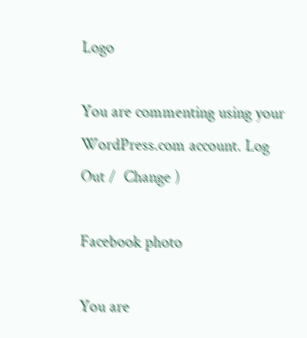Logo

You are commenting using your WordPress.com account. Log Out /  Change )

Facebook photo

You are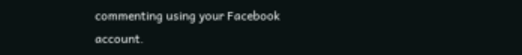commenting using your Facebook account.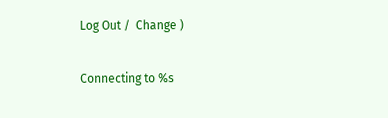Log Out /  Change )

Connecting to %s